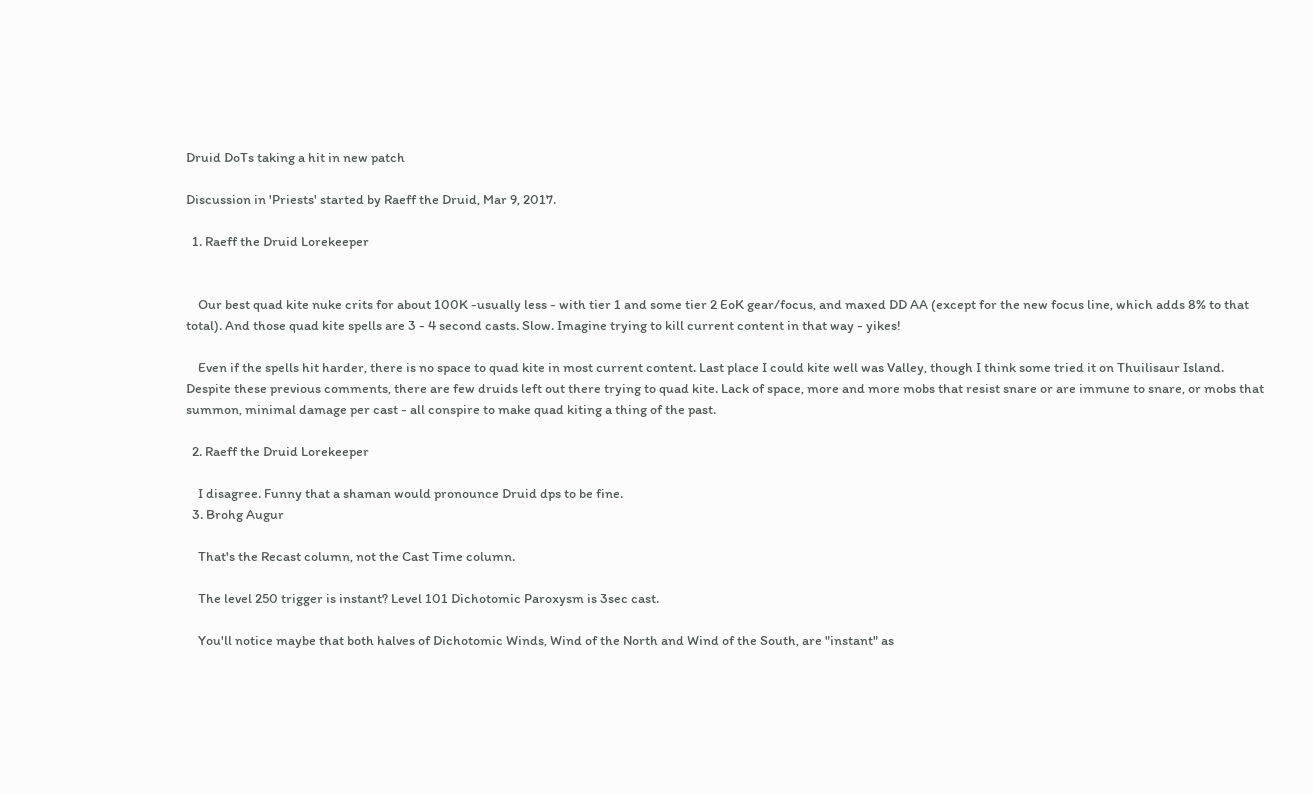Druid DoTs taking a hit in new patch

Discussion in 'Priests' started by Raeff the Druid, Mar 9, 2017.

  1. Raeff the Druid Lorekeeper


    Our best quad kite nuke crits for about 100K -usually less - with tier 1 and some tier 2 EoK gear/focus, and maxed DD AA (except for the new focus line, which adds 8% to that total). And those quad kite spells are 3 - 4 second casts. Slow. Imagine trying to kill current content in that way - yikes!

    Even if the spells hit harder, there is no space to quad kite in most current content. Last place I could kite well was Valley, though I think some tried it on Thuilisaur Island. Despite these previous comments, there are few druids left out there trying to quad kite. Lack of space, more and more mobs that resist snare or are immune to snare, or mobs that summon, minimal damage per cast - all conspire to make quad kiting a thing of the past.

  2. Raeff the Druid Lorekeeper

    I disagree. Funny that a shaman would pronounce Druid dps to be fine.
  3. Brohg Augur

    That's the Recast column, not the Cast Time column.

    The level 250 trigger is instant? Level 101 Dichotomic Paroxysm is 3sec cast.

    You'll notice maybe that both halves of Dichotomic Winds, Wind of the North and Wind of the South, are "instant" as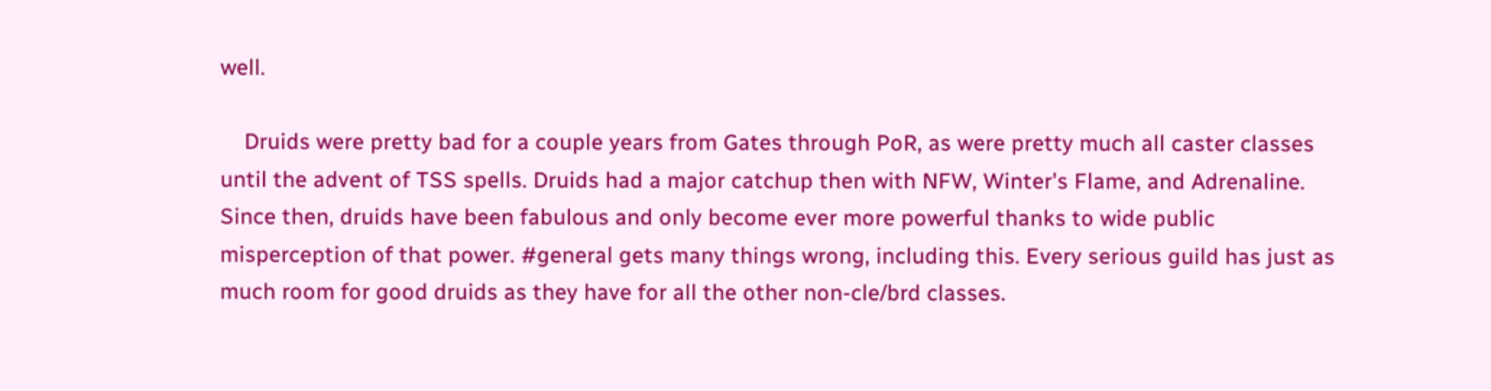well.

    Druids were pretty bad for a couple years from Gates through PoR, as were pretty much all caster classes until the advent of TSS spells. Druids had a major catchup then with NFW, Winter's Flame, and Adrenaline. Since then, druids have been fabulous and only become ever more powerful thanks to wide public misperception of that power. #general gets many things wrong, including this. Every serious guild has just as much room for good druids as they have for all the other non-cle/brd classes.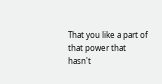That you like a part of that power that hasn't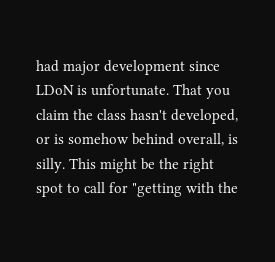had major development since LDoN is unfortunate. That you claim the class hasn't developed, or is somehow behind overall, is silly. This might be the right spot to call for "getting with the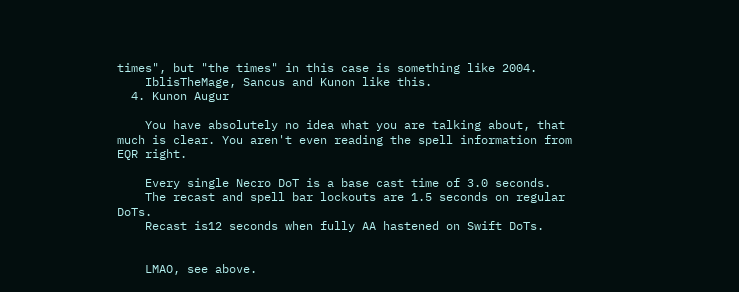times", but "the times" in this case is something like 2004.
    IblisTheMage, Sancus and Kunon like this.
  4. Kunon Augur

    You have absolutely no idea what you are talking about, that much is clear. You aren't even reading the spell information from EQR right.

    Every single Necro DoT is a base cast time of 3.0 seconds.
    The recast and spell bar lockouts are 1.5 seconds on regular DoTs.
    Recast is12 seconds when fully AA hastened on Swift DoTs.


    LMAO, see above.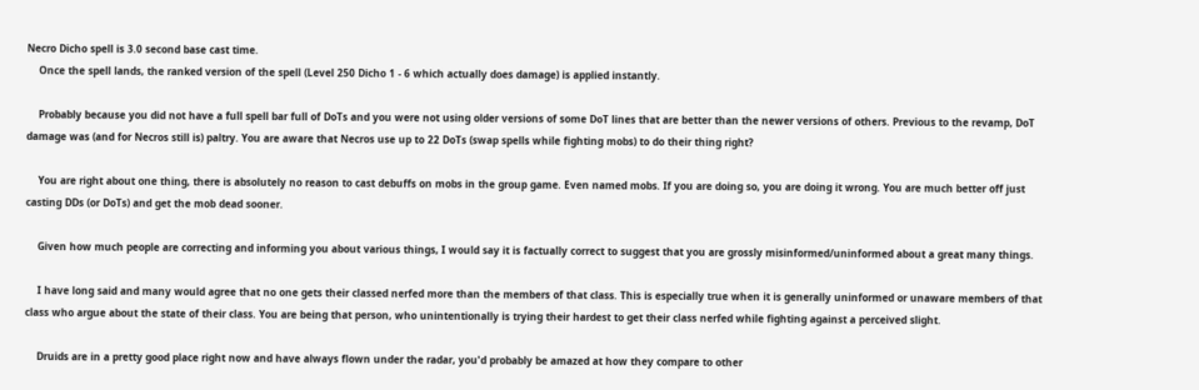Necro Dicho spell is 3.0 second base cast time.
    Once the spell lands, the ranked version of the spell (Level 250 Dicho 1 - 6 which actually does damage) is applied instantly.

    Probably because you did not have a full spell bar full of DoTs and you were not using older versions of some DoT lines that are better than the newer versions of others. Previous to the revamp, DoT damage was (and for Necros still is) paltry. You are aware that Necros use up to 22 DoTs (swap spells while fighting mobs) to do their thing right?

    You are right about one thing, there is absolutely no reason to cast debuffs on mobs in the group game. Even named mobs. If you are doing so, you are doing it wrong. You are much better off just casting DDs (or DoTs) and get the mob dead sooner.

    Given how much people are correcting and informing you about various things, I would say it is factually correct to suggest that you are grossly misinformed/uninformed about a great many things.

    I have long said and many would agree that no one gets their classed nerfed more than the members of that class. This is especially true when it is generally uninformed or unaware members of that class who argue about the state of their class. You are being that person, who unintentionally is trying their hardest to get their class nerfed while fighting against a perceived slight.

    Druids are in a pretty good place right now and have always flown under the radar, you'd probably be amazed at how they compare to other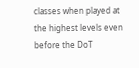classes when played at the highest levels even before the DoT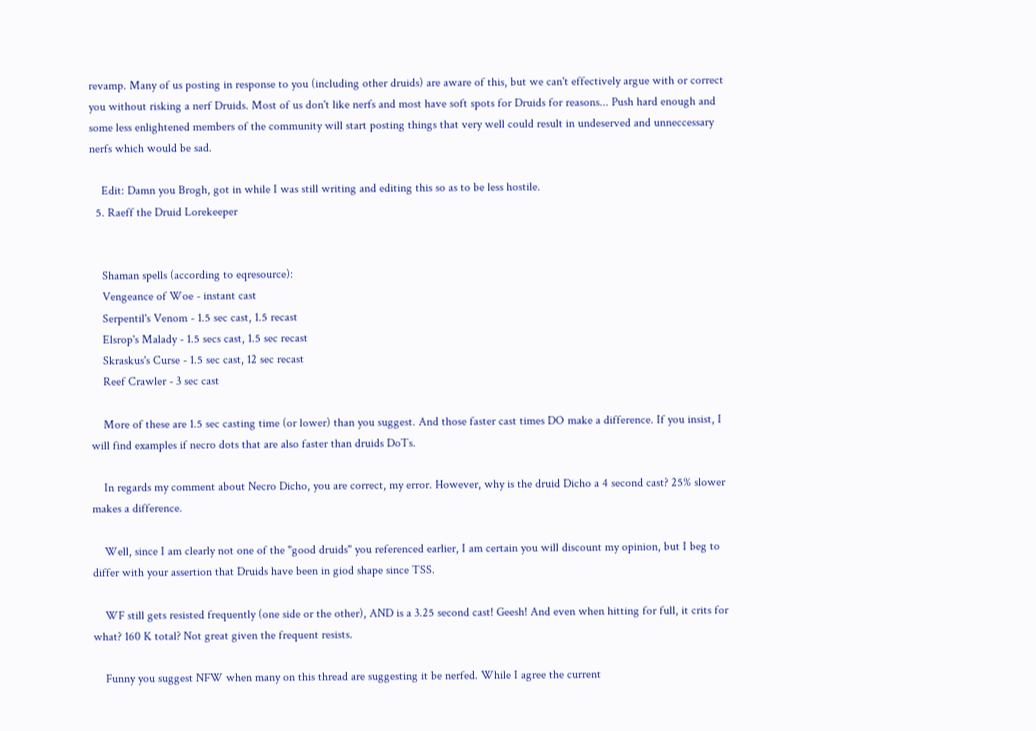revamp. Many of us posting in response to you (including other druids) are aware of this, but we can't effectively argue with or correct you without risking a nerf Druids. Most of us don't like nerfs and most have soft spots for Druids for reasons... Push hard enough and some less enlightened members of the community will start posting things that very well could result in undeserved and unneccessary nerfs which would be sad.

    Edit: Damn you Brogh, got in while I was still writing and editing this so as to be less hostile.
  5. Raeff the Druid Lorekeeper


    Shaman spells (according to eqresource):
    Vengeance of Woe - instant cast
    Serpentil's Venom - 1.5 sec cast, 1.5 recast
    Elsrop's Malady - 1.5 secs cast, 1.5 sec recast
    Skraskus's Curse - 1.5 sec cast, 12 sec recast
    Reef Crawler - 3 sec cast

    More of these are 1.5 sec casting time (or lower) than you suggest. And those faster cast times DO make a difference. If you insist, I will find examples if necro dots that are also faster than druids DoTs.

    In regards my comment about Necro Dicho, you are correct, my error. However, why is the druid Dicho a 4 second cast? 25% slower makes a difference.

    Well, since I am clearly not one of the "good druids" you referenced earlier, I am certain you will discount my opinion, but I beg to differ with your assertion that Druids have been in giod shape since TSS.

    WF still gets resisted frequently (one side or the other), AND is a 3.25 second cast! Geesh! And even when hitting for full, it crits for what? 160 K total? Not great given the frequent resists.

    Funny you suggest NFW when many on this thread are suggesting it be nerfed. While I agree the current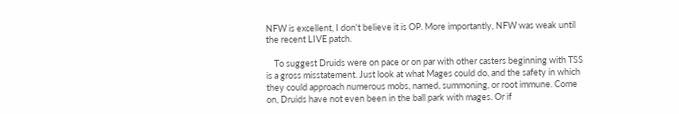NFW is excellent, I don't believe it is OP. More importantly, NFW was weak until the recent LIVE patch.

    To suggest Druids were on pace or on par with other casters beginning with TSS is a gross misstatement. Just look at what Mages could do, and the safety in which they could approach numerous mobs, named, summoning, or root immune. Come on, Druids have not even been in the ball park with mages. Or if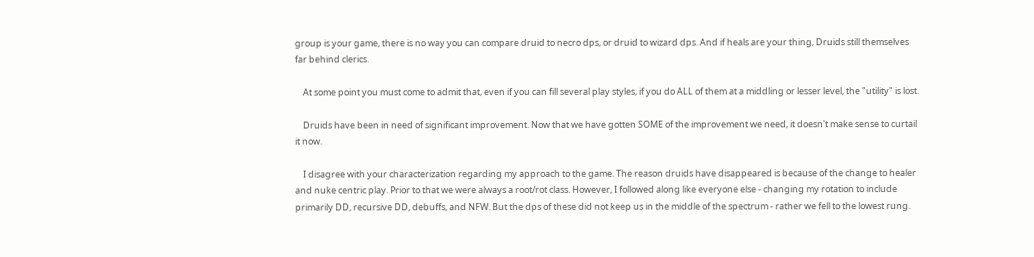group is your game, there is no way you can compare druid to necro dps, or druid to wizard dps. And if heals are your thing, Druids still themselves far behind clerics.

    At some point you must come to admit that, even if you can fill several play styles, if you do ALL of them at a middling or lesser level, the "utility" is lost.

    Druids have been in need of significant improvement. Now that we have gotten SOME of the improvement we need, it doesn't make sense to curtail it now.

    I disagree with your characterization regarding my approach to the game. The reason druids have disappeared is because of the change to healer and nuke centric play. Prior to that we were always a root/rot class. However, I followed along like everyone else - changing my rotation to include primarily DD, recursive DD, debuffs, and NFW. But the dps of these did not keep us in the middle of the spectrum - rather we fell to the lowest rung.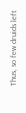Thus, so few druids left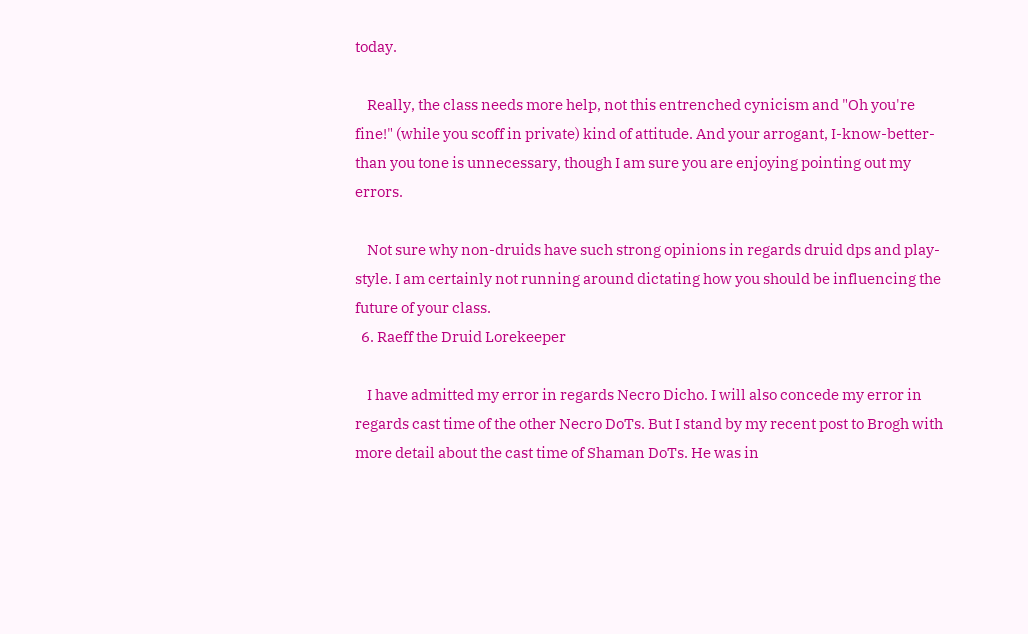today.

    Really, the class needs more help, not this entrenched cynicism and "Oh you're fine!" (while you scoff in private) kind of attitude. And your arrogant, I-know-better-than you tone is unnecessary, though I am sure you are enjoying pointing out my errors.

    Not sure why non-druids have such strong opinions in regards druid dps and play-style. I am certainly not running around dictating how you should be influencing the future of your class.
  6. Raeff the Druid Lorekeeper

    I have admitted my error in regards Necro Dicho. I will also concede my error in regards cast time of the other Necro DoTs. But I stand by my recent post to Brogh with more detail about the cast time of Shaman DoTs. He was in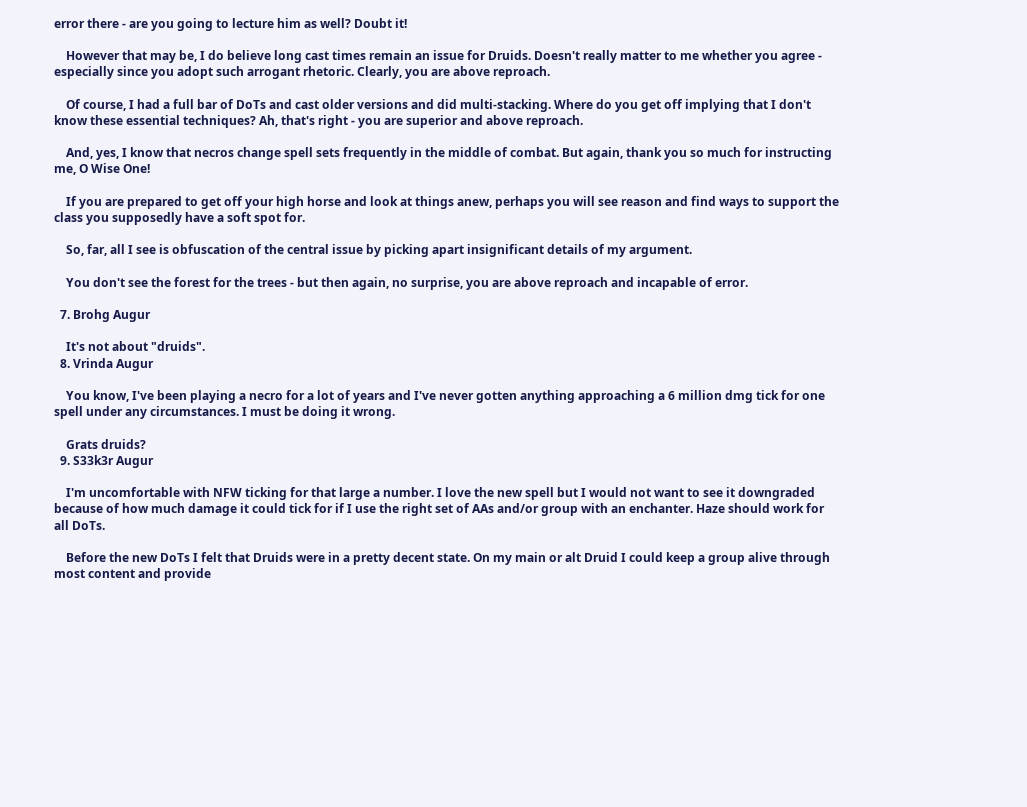error there - are you going to lecture him as well? Doubt it!

    However that may be, I do believe long cast times remain an issue for Druids. Doesn't really matter to me whether you agree - especially since you adopt such arrogant rhetoric. Clearly, you are above reproach.

    Of course, I had a full bar of DoTs and cast older versions and did multi-stacking. Where do you get off implying that I don't know these essential techniques? Ah, that's right - you are superior and above reproach.

    And, yes, I know that necros change spell sets frequently in the middle of combat. But again, thank you so much for instructing me, O Wise One!

    If you are prepared to get off your high horse and look at things anew, perhaps you will see reason and find ways to support the class you supposedly have a soft spot for.

    So, far, all I see is obfuscation of the central issue by picking apart insignificant details of my argument.

    You don't see the forest for the trees - but then again, no surprise, you are above reproach and incapable of error.

  7. Brohg Augur

    It's not about "druids".
  8. Vrinda Augur

    You know, I've been playing a necro for a lot of years and I've never gotten anything approaching a 6 million dmg tick for one spell under any circumstances. I must be doing it wrong.

    Grats druids?
  9. S33k3r Augur

    I'm uncomfortable with NFW ticking for that large a number. I love the new spell but I would not want to see it downgraded because of how much damage it could tick for if I use the right set of AAs and/or group with an enchanter. Haze should work for all DoTs.

    Before the new DoTs I felt that Druids were in a pretty decent state. On my main or alt Druid I could keep a group alive through most content and provide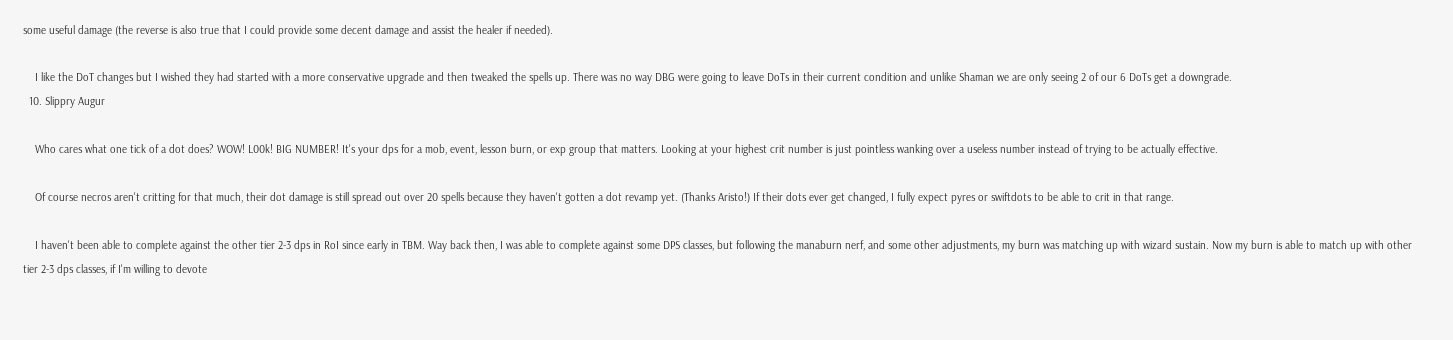some useful damage (the reverse is also true that I could provide some decent damage and assist the healer if needed).

    I like the DoT changes but I wished they had started with a more conservative upgrade and then tweaked the spells up. There was no way DBG were going to leave DoTs in their current condition and unlike Shaman we are only seeing 2 of our 6 DoTs get a downgrade.
  10. Slippry Augur

    Who cares what one tick of a dot does? WOW! L00k! BIG NUMBER! It's your dps for a mob, event, lesson burn, or exp group that matters. Looking at your highest crit number is just pointless wanking over a useless number instead of trying to be actually effective.

    Of course necros aren't critting for that much, their dot damage is still spread out over 20 spells because they haven't gotten a dot revamp yet. (Thanks Aristo!) If their dots ever get changed, I fully expect pyres or swiftdots to be able to crit in that range.

    I haven't been able to complete against the other tier 2-3 dps in RoI since early in TBM. Way back then, I was able to complete against some DPS classes, but following the manaburn nerf, and some other adjustments, my burn was matching up with wizard sustain. Now my burn is able to match up with other tier 2-3 dps classes, if I'm willing to devote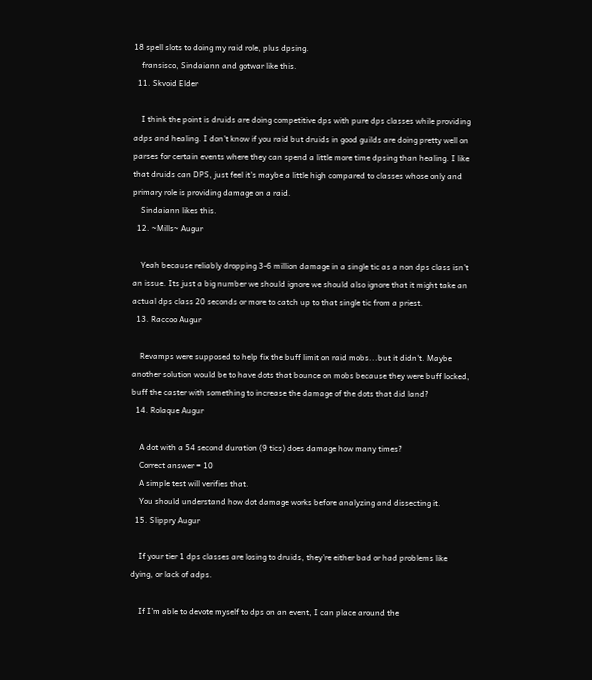18 spell slots to doing my raid role, plus dpsing.
    fransisco, Sindaiann and gotwar like this.
  11. Skvoid Elder

    I think the point is druids are doing competitive dps with pure dps classes while providing adps and healing. I don't know if you raid but druids in good guilds are doing pretty well on parses for certain events where they can spend a little more time dpsing than healing. I like that druids can DPS, just feel it's maybe a little high compared to classes whose only and primary role is providing damage on a raid.
    Sindaiann likes this.
  12. ~Mills~ Augur

    Yeah because reliably dropping 3-6 million damage in a single tic as a non dps class isn't an issue. Its just a big number we should ignore we should also ignore that it might take an actual dps class 20 seconds or more to catch up to that single tic from a priest.
  13. Raccoo Augur

    Revamps were supposed to help fix the buff limit on raid mobs...but it didn't. Maybe another solution would be to have dots that bounce on mobs because they were buff locked, buff the caster with something to increase the damage of the dots that did land?
  14. Rolaque Augur

    A dot with a 54 second duration (9 tics) does damage how many times?
    Correct answer = 10
    A simple test will verifies that.
    You should understand how dot damage works before analyzing and dissecting it.
  15. Slippry Augur

    If your tier 1 dps classes are losing to druids, they're either bad or had problems like dying, or lack of adps.

    If I'm able to devote myself to dps on an event, I can place around the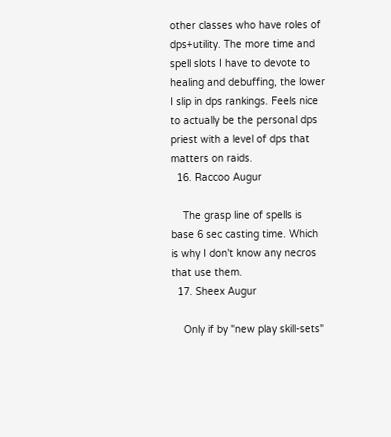other classes who have roles of dps+utility. The more time and spell slots I have to devote to healing and debuffing, the lower I slip in dps rankings. Feels nice to actually be the personal dps priest with a level of dps that matters on raids.
  16. Raccoo Augur

    The grasp line of spells is base 6 sec casting time. Which is why I don't know any necros that use them.
  17. Sheex Augur

    Only if by "new play skill-sets"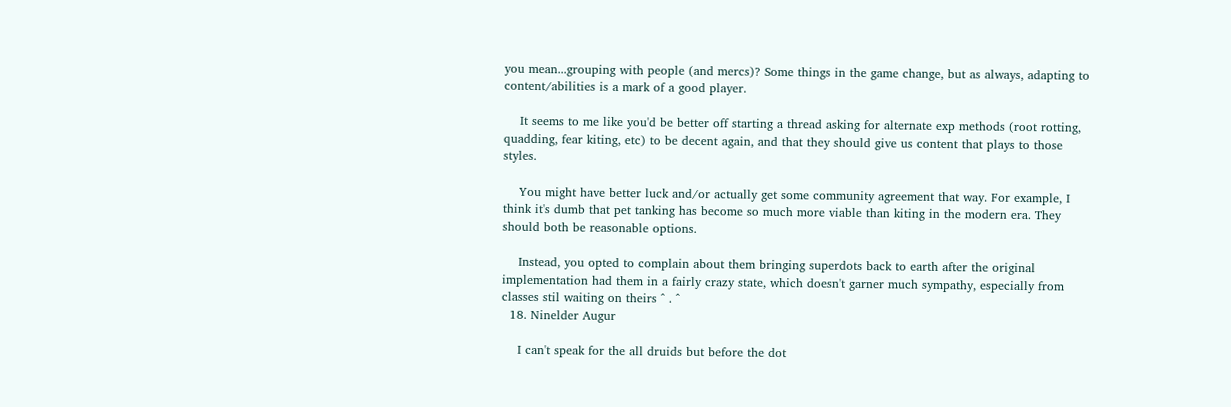you mean...grouping with people (and mercs)? Some things in the game change, but as always, adapting to content/abilities is a mark of a good player.

    It seems to me like you'd be better off starting a thread asking for alternate exp methods (root rotting, quadding, fear kiting, etc) to be decent again, and that they should give us content that plays to those styles.

    You might have better luck and/or actually get some community agreement that way. For example, I think it's dumb that pet tanking has become so much more viable than kiting in the modern era. They should both be reasonable options.

    Instead, you opted to complain about them bringing superdots back to earth after the original implementation had them in a fairly crazy state, which doesn't garner much sympathy, especially from classes stil waiting on theirs ^ . ^
  18. Ninelder Augur

    I can't speak for the all druids but before the dot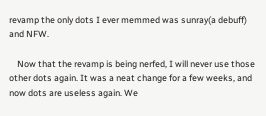revamp the only dots I ever memmed was sunray(a debuff) and NFW.

    Now that the revamp is being nerfed, I will never use those other dots again. It was a neat change for a few weeks, and now dots are useless again. We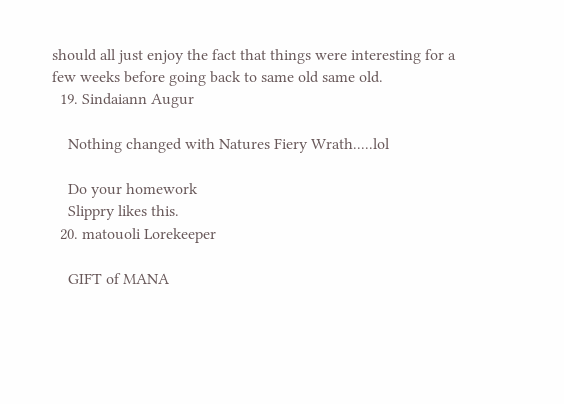should all just enjoy the fact that things were interesting for a few weeks before going back to same old same old.
  19. Sindaiann Augur

    Nothing changed with Natures Fiery Wrath.....lol

    Do your homework
    Slippry likes this.
  20. matouoli Lorekeeper

    GIFT of MANA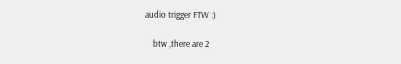audio trigger FTW :)

    btw ,there are 2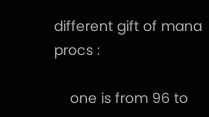different gift of mana procs :

    one is from 96 to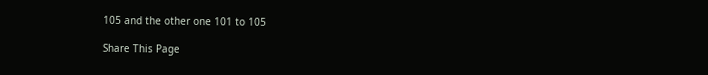105 and the other one 101 to 105

Share This Page